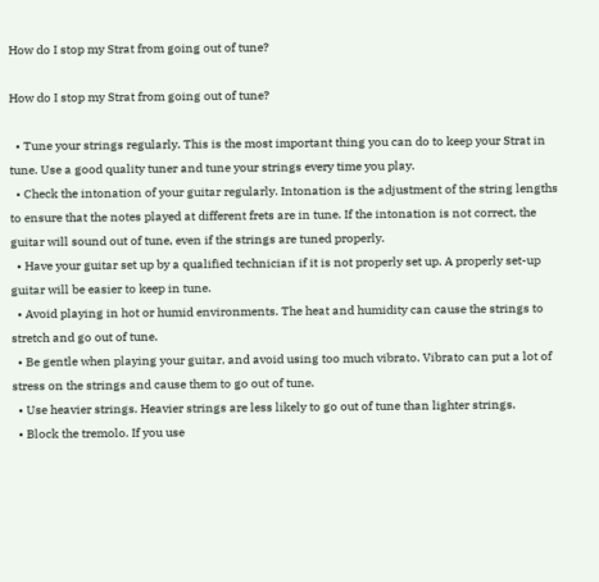How do I stop my Strat from going out of tune?

How do I stop my Strat from going out of tune?

  • Tune your strings regularly. This is the most important thing you can do to keep your Strat in tune. Use a good quality tuner and tune your strings every time you play.
  • Check the intonation of your guitar regularly. Intonation is the adjustment of the string lengths to ensure that the notes played at different frets are in tune. If the intonation is not correct, the guitar will sound out of tune, even if the strings are tuned properly.
  • Have your guitar set up by a qualified technician if it is not properly set up. A properly set-up guitar will be easier to keep in tune.
  • Avoid playing in hot or humid environments. The heat and humidity can cause the strings to stretch and go out of tune.
  • Be gentle when playing your guitar, and avoid using too much vibrato. Vibrato can put a lot of stress on the strings and cause them to go out of tune.
  • Use heavier strings. Heavier strings are less likely to go out of tune than lighter strings.
  • Block the tremolo. If you use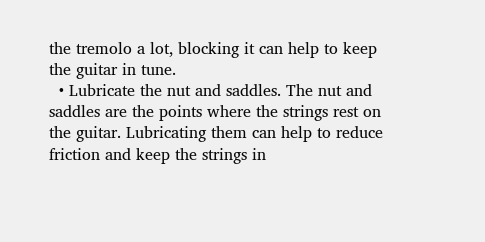the tremolo a lot, blocking it can help to keep the guitar in tune.
  • Lubricate the nut and saddles. The nut and saddles are the points where the strings rest on the guitar. Lubricating them can help to reduce friction and keep the strings in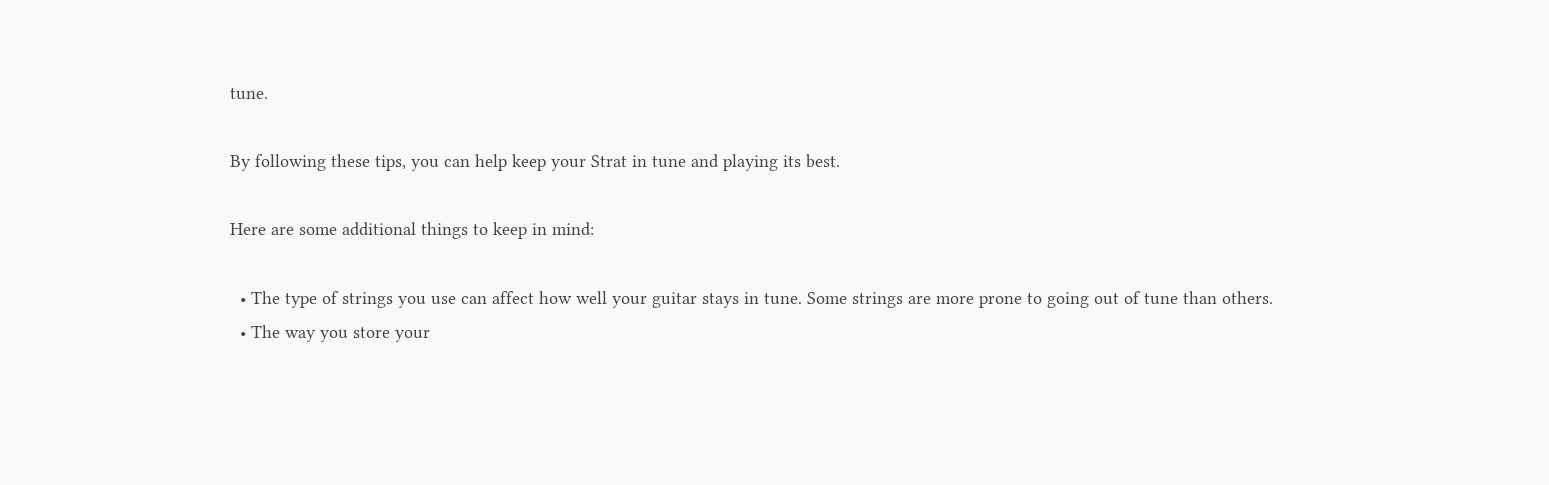tune.

By following these tips, you can help keep your Strat in tune and playing its best.

Here are some additional things to keep in mind:

  • The type of strings you use can affect how well your guitar stays in tune. Some strings are more prone to going out of tune than others.
  • The way you store your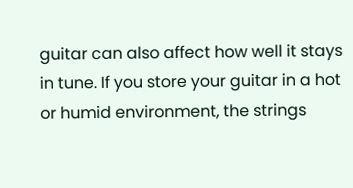guitar can also affect how well it stays in tune. If you store your guitar in a hot or humid environment, the strings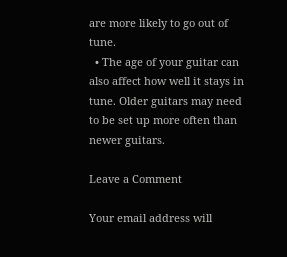are more likely to go out of tune.
  • The age of your guitar can also affect how well it stays in tune. Older guitars may need to be set up more often than newer guitars.

Leave a Comment

Your email address will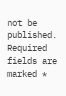not be published. Required fields are marked *